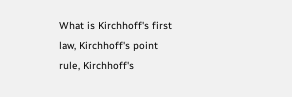What is Kirchhoff's first law, Kirchhoff's point rule, Kirchhoff's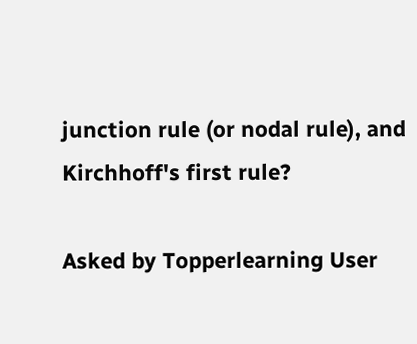junction rule (or nodal rule), and Kirchhoff's first rule?

Asked by Topperlearning User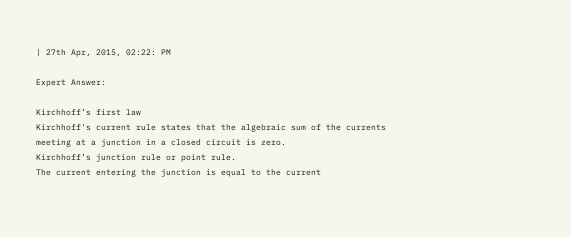| 27th Apr, 2015, 02:22: PM

Expert Answer:

Kirchhoff’s first law
Kirchhoff's current rule states that the algebraic sum of the currents meeting at a junction in a closed circuit is zero.
Kirchhoff’s junction rule or point rule.
The current entering the junction is equal to the current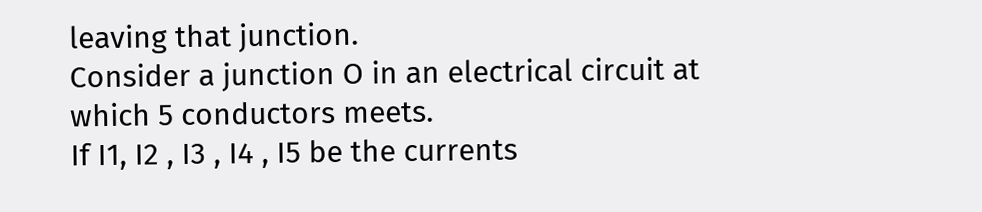leaving that junction.
Consider a junction O in an electrical circuit at which 5 conductors meets.
If I1, I2 , I3 , I4 , I5 be the currents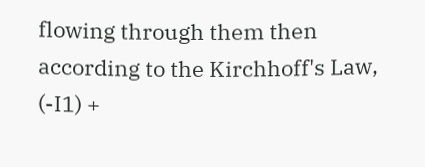flowing through them then according to the Kirchhoff's Law,
(-I1) +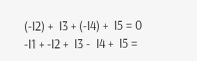(-I2) +  I3 + (-I4) +  I5 = 0
-I1 + -I2 +  I3 -  I4 +  I5 =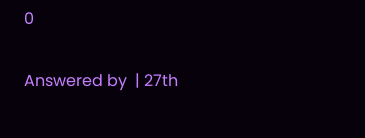0

Answered by  | 27th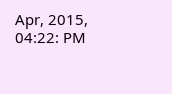Apr, 2015, 04:22: PM